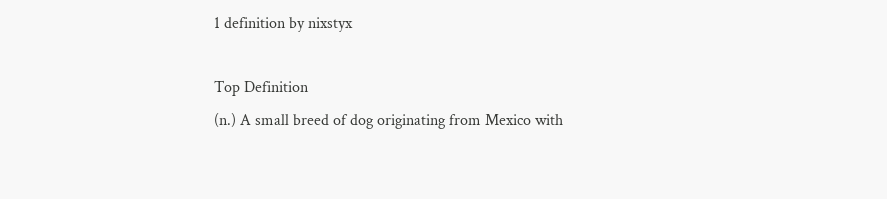1 definition by nixstyx

Top Definition
(n.) A small breed of dog originating from Mexico with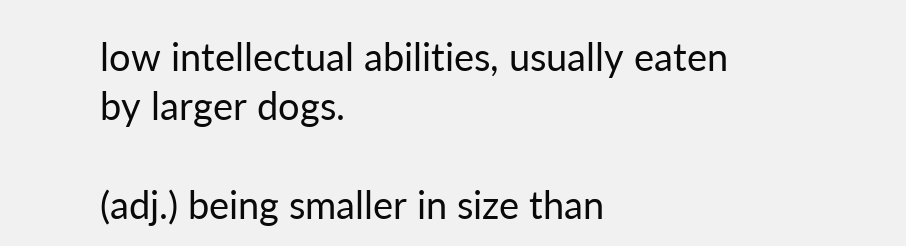low intellectual abilities, usually eaten by larger dogs.

(adj.) being smaller in size than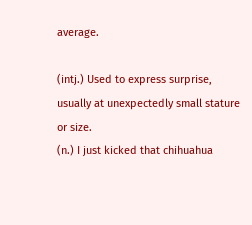average.

(intj.) Used to express surprise, usually at unexpectedly small stature or size.
(n.) I just kicked that chihuahua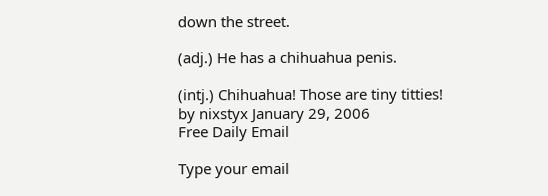down the street.

(adj.) He has a chihuahua penis.

(intj.) Chihuahua! Those are tiny titties!
by nixstyx January 29, 2006
Free Daily Email

Type your email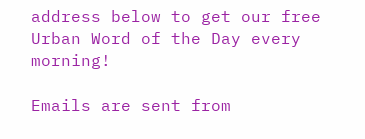address below to get our free Urban Word of the Day every morning!

Emails are sent from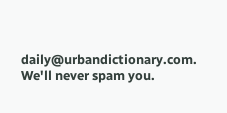daily@urbandictionary.com. We'll never spam you.